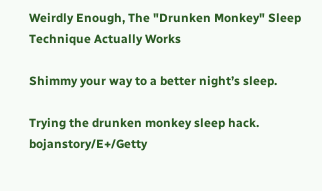Weirdly Enough, The "Drunken Monkey" Sleep Technique Actually Works

Shimmy your way to a better night’s sleep.

Trying the drunken monkey sleep hack.
bojanstory/E+/Getty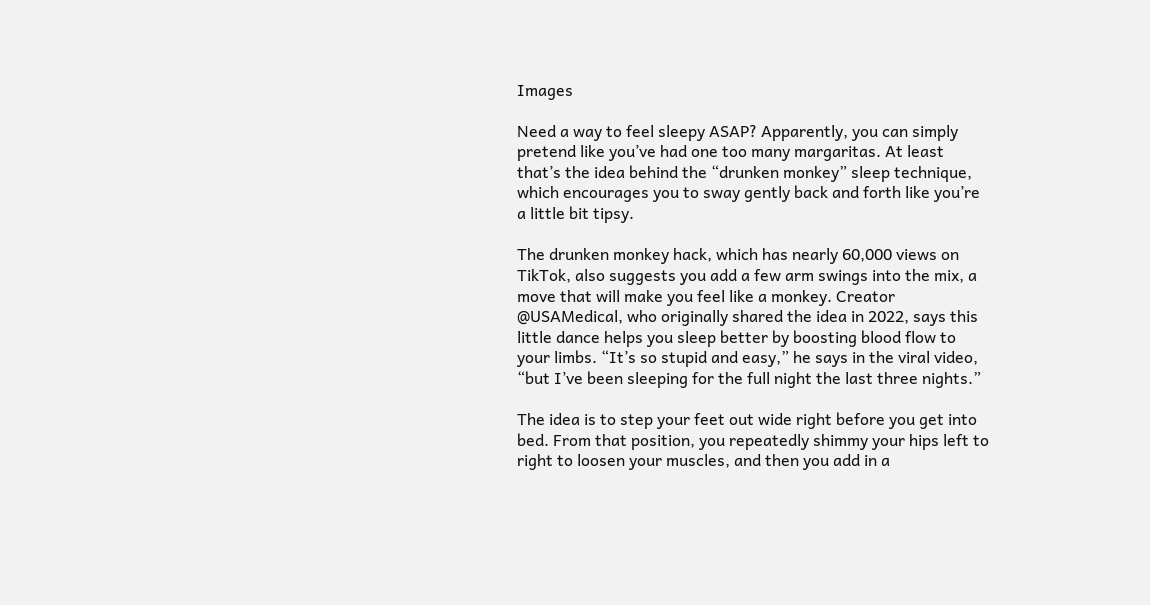Images

Need a way to feel sleepy ASAP? Apparently, you can simply pretend like you’ve had one too many margaritas. At least that’s the idea behind the “drunken monkey” sleep technique, which encourages you to sway gently back and forth like you’re a little bit tipsy.

The drunken monkey hack, which has nearly 60,000 views on TikTok, also suggests you add a few arm swings into the mix, a move that will make you feel like a monkey. Creator @USAMedical, who originally shared the idea in 2022, says this little dance helps you sleep better by boosting blood flow to your limbs. “It’s so stupid and easy,” he says in the viral video, “but I’ve been sleeping for the full night the last three nights.”

The idea is to step your feet out wide right before you get into bed. From that position, you repeatedly shimmy your hips left to right to loosen your muscles, and then you add in a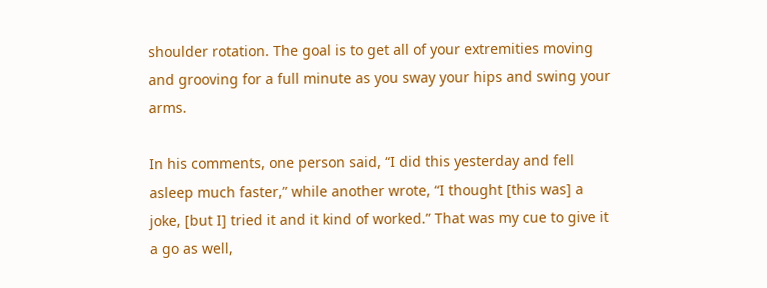shoulder rotation. The goal is to get all of your extremities moving and grooving for a full minute as you sway your hips and swing your arms.

In his comments, one person said, “I did this yesterday and fell asleep much faster,” while another wrote, “I thought [this was] a joke, [but I] tried it and it kind of worked.” That was my cue to give it a go as well,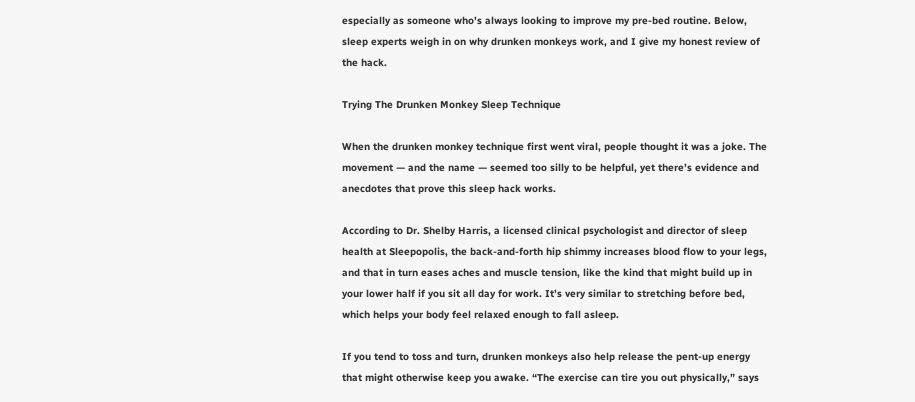especially as someone who’s always looking to improve my pre-bed routine. Below, sleep experts weigh in on why drunken monkeys work, and I give my honest review of the hack.

Trying The Drunken Monkey Sleep Technique

When the drunken monkey technique first went viral, people thought it was a joke. The movement — and the name — seemed too silly to be helpful, yet there’s evidence and anecdotes that prove this sleep hack works.

According to Dr. Shelby Harris, a licensed clinical psychologist and director of sleep health at Sleepopolis, the back-and-forth hip shimmy increases blood flow to your legs, and that in turn eases aches and muscle tension, like the kind that might build up in your lower half if you sit all day for work. It’s very similar to stretching before bed, which helps your body feel relaxed enough to fall asleep.

If you tend to toss and turn, drunken monkeys also help release the pent-up energy that might otherwise keep you awake. “The exercise can tire you out physically,” says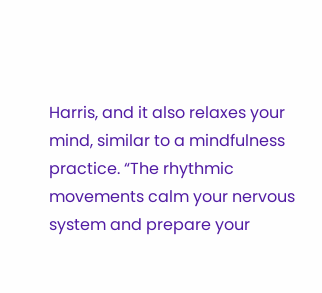Harris, and it also relaxes your mind, similar to a mindfulness practice. “The rhythmic movements calm your nervous system and prepare your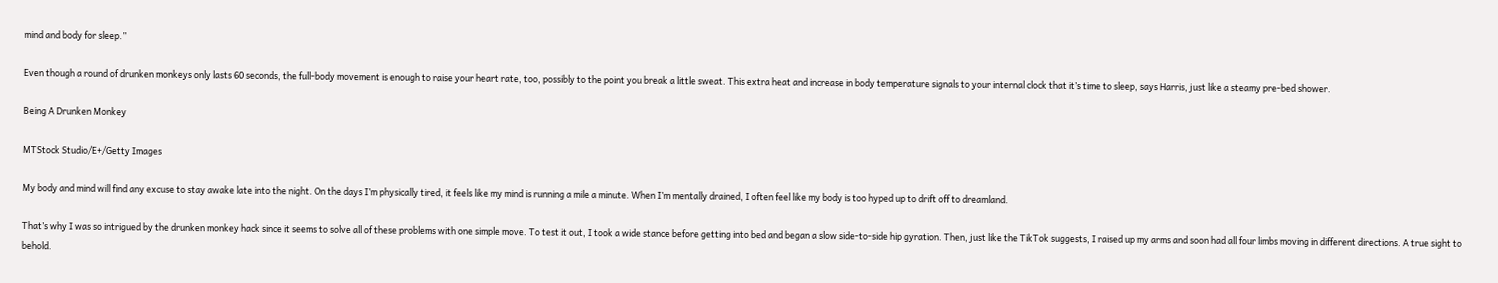mind and body for sleep.”

Even though a round of drunken monkeys only lasts 60 seconds, the full-body movement is enough to raise your heart rate, too, possibly to the point you break a little sweat. This extra heat and increase in body temperature signals to your internal clock that it’s time to sleep, says Harris, just like a steamy pre-bed shower.

Being A Drunken Monkey

MTStock Studio/E+/Getty Images

My body and mind will find any excuse to stay awake late into the night. On the days I’m physically tired, it feels like my mind is running a mile a minute. When I’m mentally drained, I often feel like my body is too hyped up to drift off to dreamland.

That’s why I was so intrigued by the drunken monkey hack since it seems to solve all of these problems with one simple move. To test it out, I took a wide stance before getting into bed and began a slow side-to-side hip gyration. Then, just like the TikTok suggests, I raised up my arms and soon had all four limbs moving in different directions. A true sight to behold.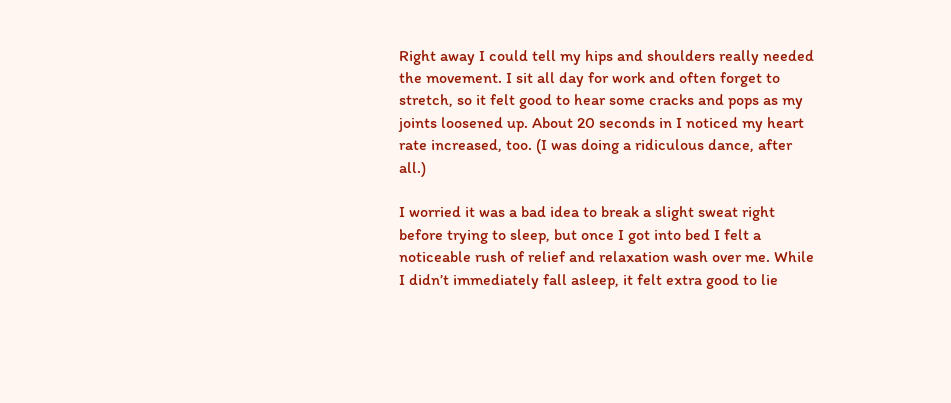Right away I could tell my hips and shoulders really needed the movement. I sit all day for work and often forget to stretch, so it felt good to hear some cracks and pops as my joints loosened up. About 20 seconds in I noticed my heart rate increased, too. (I was doing a ridiculous dance, after all.)

I worried it was a bad idea to break a slight sweat right before trying to sleep, but once I got into bed I felt a noticeable rush of relief and relaxation wash over me. While I didn’t immediately fall asleep, it felt extra good to lie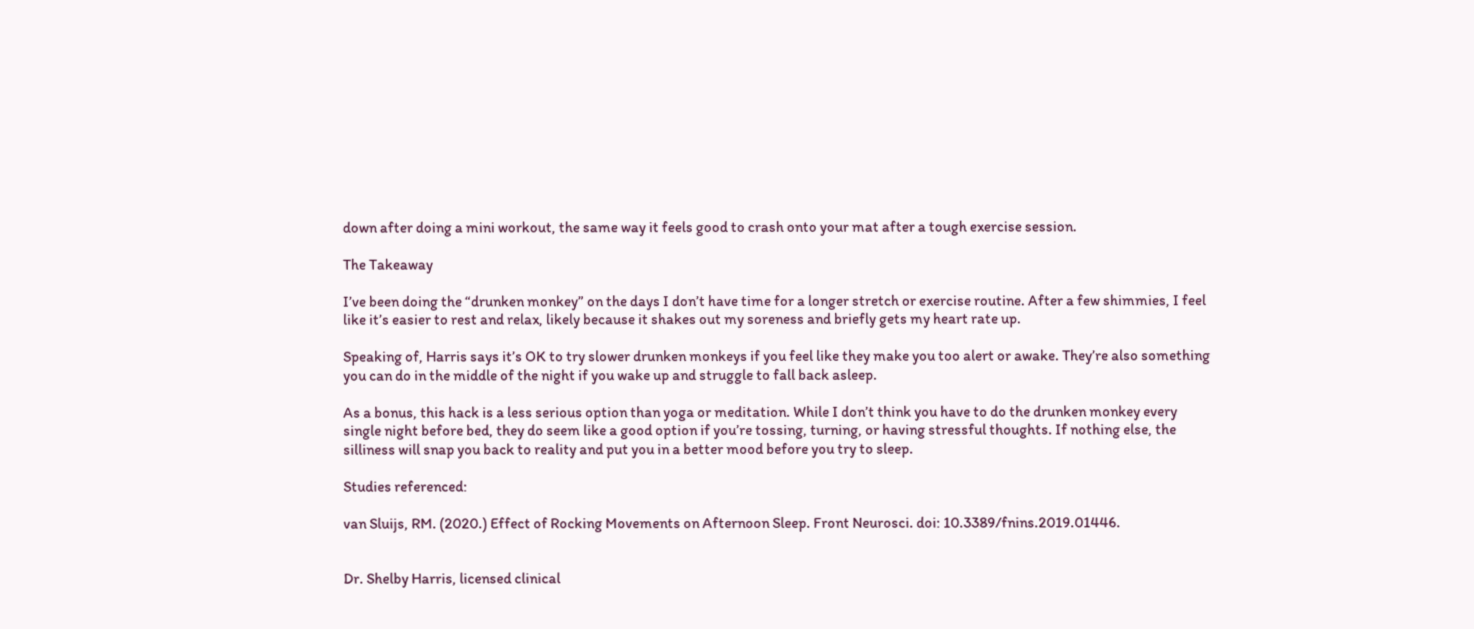down after doing a mini workout, the same way it feels good to crash onto your mat after a tough exercise session.

The Takeaway

I’ve been doing the “drunken monkey” on the days I don’t have time for a longer stretch or exercise routine. After a few shimmies, I feel like it’s easier to rest and relax, likely because it shakes out my soreness and briefly gets my heart rate up.

Speaking of, Harris says it’s OK to try slower drunken monkeys if you feel like they make you too alert or awake. They’re also something you can do in the middle of the night if you wake up and struggle to fall back asleep.

As a bonus, this hack is a less serious option than yoga or meditation. While I don’t think you have to do the drunken monkey every single night before bed, they do seem like a good option if you’re tossing, turning, or having stressful thoughts. If nothing else, the silliness will snap you back to reality and put you in a better mood before you try to sleep.

Studies referenced:

van Sluijs, RM. (2020.) Effect of Rocking Movements on Afternoon Sleep. Front Neurosci. doi: 10.3389/fnins.2019.01446.


Dr. Shelby Harris, licensed clinical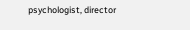psychologist, director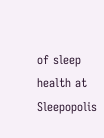of sleep health at Sleepopolis